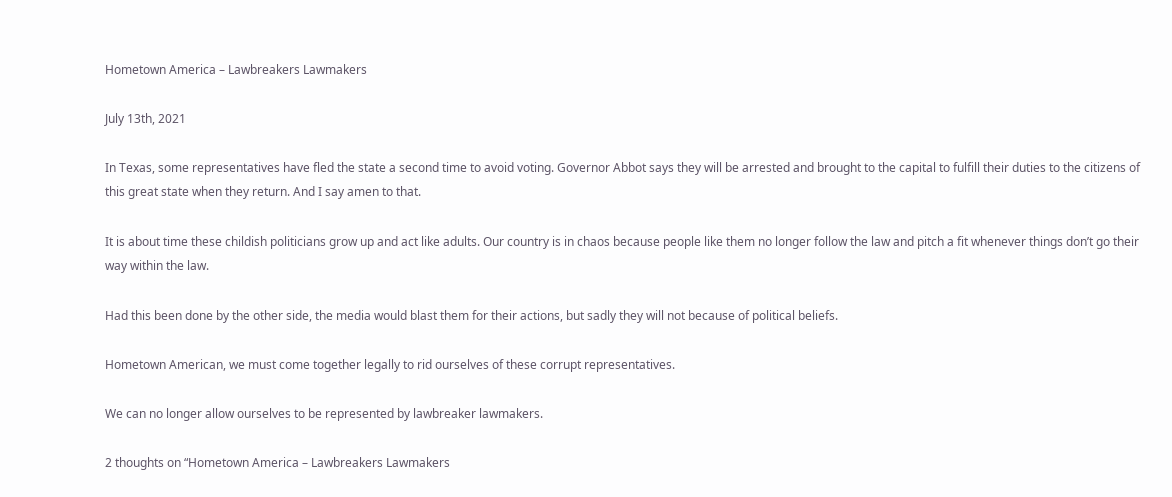Hometown America – Lawbreakers Lawmakers

July 13th, 2021

In Texas, some representatives have fled the state a second time to avoid voting. Governor Abbot says they will be arrested and brought to the capital to fulfill their duties to the citizens of this great state when they return. And I say amen to that.

It is about time these childish politicians grow up and act like adults. Our country is in chaos because people like them no longer follow the law and pitch a fit whenever things don’t go their way within the law.

Had this been done by the other side, the media would blast them for their actions, but sadly they will not because of political beliefs.

Hometown American, we must come together legally to rid ourselves of these corrupt representatives.

We can no longer allow ourselves to be represented by lawbreaker lawmakers.

2 thoughts on “Hometown America – Lawbreakers Lawmakers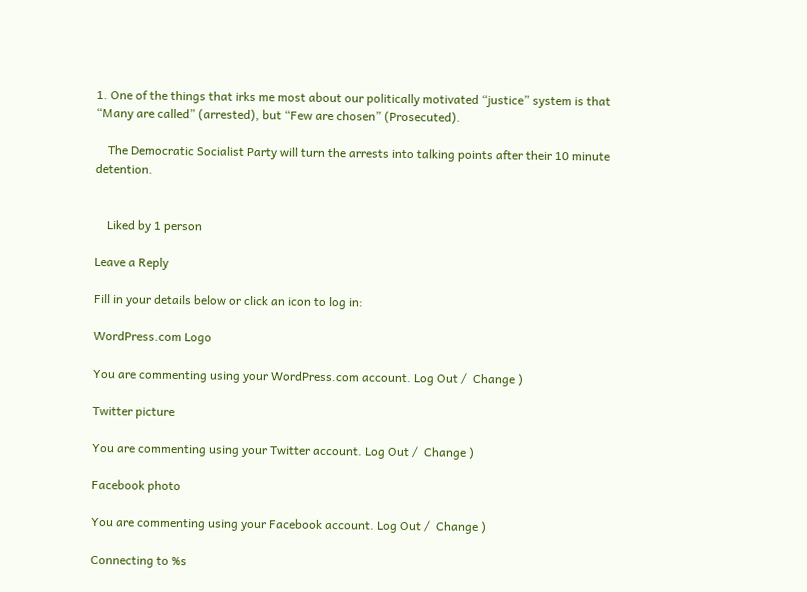1. One of the things that irks me most about our politically motivated “justice” system is that “Many are called” (arrested), but “Few are chosen” (Prosecuted).

    The Democratic Socialist Party will turn the arrests into talking points after their 10 minute detention.


    Liked by 1 person

Leave a Reply

Fill in your details below or click an icon to log in:

WordPress.com Logo

You are commenting using your WordPress.com account. Log Out /  Change )

Twitter picture

You are commenting using your Twitter account. Log Out /  Change )

Facebook photo

You are commenting using your Facebook account. Log Out /  Change )

Connecting to %s